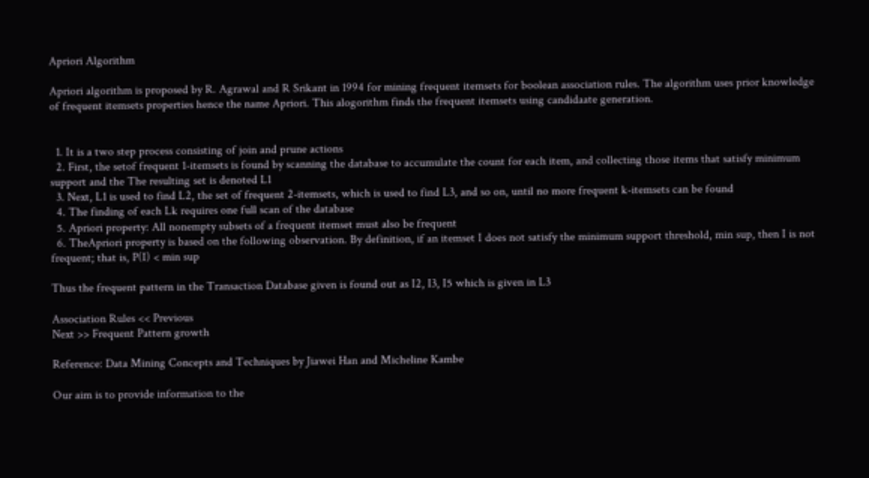Apriori Algorithm

Apriori algorithm is proposed by R. Agrawal and R Srikant in 1994 for mining frequent itemsets for boolean association rules. The algorithm uses prior knowledge of frequent itemsets properties hence the name Apriori. This alogorithm finds the frequent itemsets using candidaate generation.


  1. It is a two step process consisting of join and prune actions
  2. First, the setof frequent 1-itemsets is found by scanning the database to accumulate the count for each item, and collecting those items that satisfy minimum support and the The resulting set is denoted L1
  3. Next, L1 is used to find L2, the set of frequent 2-itemsets, which is used to find L3, and so on, until no more frequent k-itemsets can be found
  4. The finding of each Lk requires one full scan of the database
  5. Apriori property: All nonempty subsets of a frequent itemset must also be frequent
  6. TheApriori property is based on the following observation. By definition, if an itemset I does not satisfy the minimum support threshold, min sup, then I is not frequent; that is, P(I) < min sup

Thus the frequent pattern in the Transaction Database given is found out as I2, I3, I5 which is given in L3

Association Rules << Previous
Next >> Frequent Pattern growth

Reference: Data Mining Concepts and Techniques by Jiawei Han and Micheline Kambe

Our aim is to provide information to the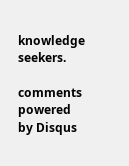knowledge seekers.

comments powered by Disqus